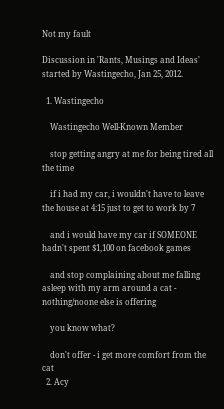Not my fault

Discussion in 'Rants, Musings and Ideas' started by Wastingecho, Jan 25, 2012.

  1. Wastingecho

    Wastingecho Well-Known Member

    stop getting angry at me for being tired all the time

    if i had my car, i wouldn't have to leave the house at 4:15 just to get to work by 7

    and i would have my car if SOMEONE hadn't spent $1,100 on facebook games

    and stop complaining about me falling asleep with my arm around a cat - nothing/noone else is offering

    you know what?

    don't offer - i get more comfort from the cat
  2. Acy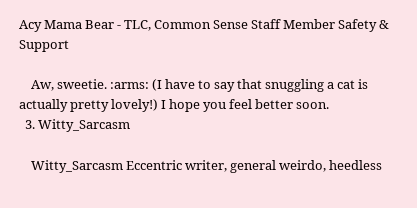Acy Mama Bear - TLC, Common Sense Staff Member Safety & Support

    Aw, sweetie. :arms: (I have to say that snuggling a cat is actually pretty lovely!) I hope you feel better soon.
  3. Witty_Sarcasm

    Witty_Sarcasm Eccentric writer, general weirdo, heedless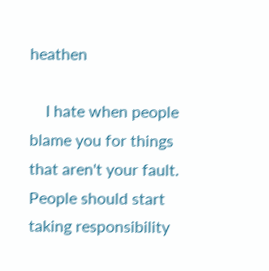heathen

    I hate when people blame you for things that aren't your fault. People should start taking responsibility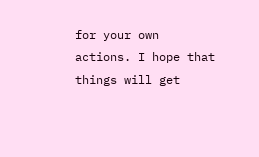for your own actions. I hope that things will get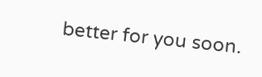better for you soon.